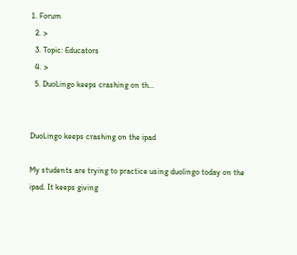1. Forum
  2. >
  3. Topic: Educators
  4. >
  5. DuoLingo keeps crashing on th…


DuoLingo keeps crashing on the ipad

My students are trying to practice using duolingo today on the ipad. It keeps giving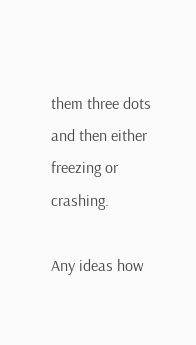them three dots and then either freezing or crashing.

Any ideas how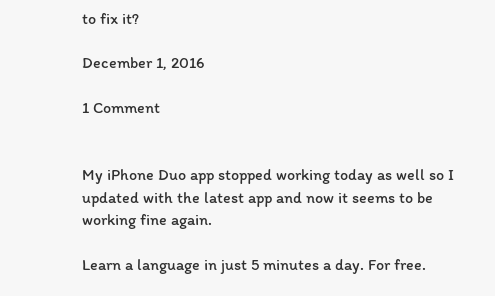to fix it?

December 1, 2016

1 Comment


My iPhone Duo app stopped working today as well so I updated with the latest app and now it seems to be working fine again.

Learn a language in just 5 minutes a day. For free.